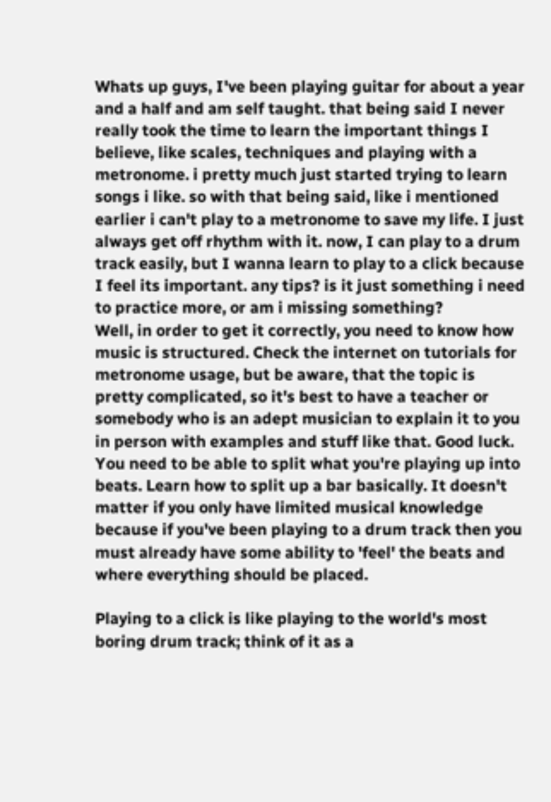Whats up guys, I've been playing guitar for about a year and a half and am self taught. that being said I never really took the time to learn the important things I believe, like scales, techniques and playing with a metronome. i pretty much just started trying to learn songs i like. so with that being said, like i mentioned earlier i can't play to a metronome to save my life. I just always get off rhythm with it. now, I can play to a drum track easily, but I wanna learn to play to a click because I feel its important. any tips? is it just something i need to practice more, or am i missing something?
Well, in order to get it correctly, you need to know how music is structured. Check the internet on tutorials for metronome usage, but be aware, that the topic is pretty complicated, so it's best to have a teacher or somebody who is an adept musician to explain it to you in person with examples and stuff like that. Good luck.
You need to be able to split what you're playing up into beats. Learn how to split up a bar basically. It doesn't matter if you only have limited musical knowledge because if you've been playing to a drum track then you must already have some ability to 'feel' the beats and where everything should be placed.

Playing to a click is like playing to the world's most boring drum track; think of it as a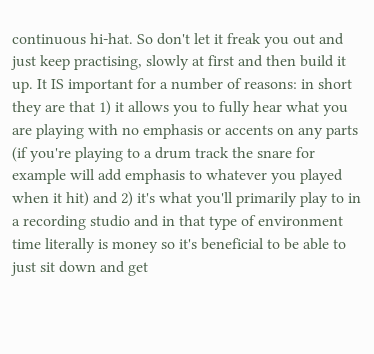continuous hi-hat. So don't let it freak you out and just keep practising, slowly at first and then build it up. It IS important for a number of reasons: in short they are that 1) it allows you to fully hear what you are playing with no emphasis or accents on any parts (if you're playing to a drum track the snare for example will add emphasis to whatever you played when it hit) and 2) it's what you'll primarily play to in a recording studio and in that type of environment time literally is money so it's beneficial to be able to just sit down and get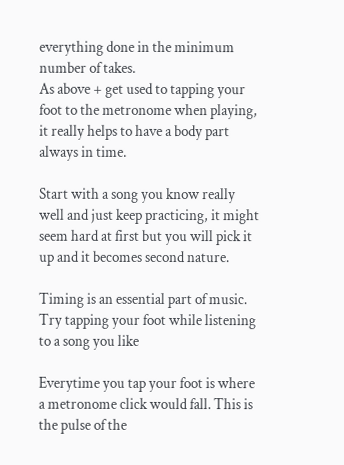everything done in the minimum number of takes.
As above + get used to tapping your foot to the metronome when playing, it really helps to have a body part always in time.

Start with a song you know really well and just keep practicing, it might seem hard at first but you will pick it up and it becomes second nature.

Timing is an essential part of music.
Try tapping your foot while listening to a song you like

Everytime you tap your foot is where a metronome click would fall. This is the pulse of the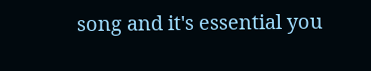song and it's essential you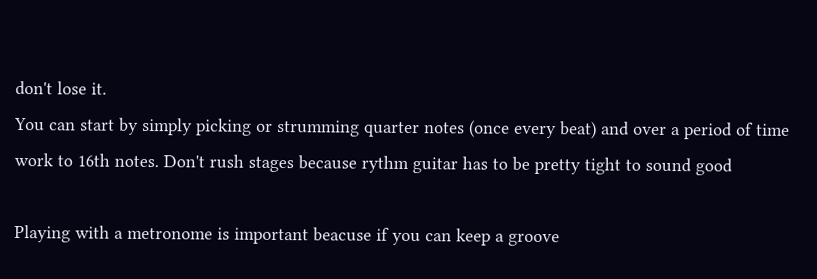don't lose it.
You can start by simply picking or strumming quarter notes (once every beat) and over a period of time work to 16th notes. Don't rush stages because rythm guitar has to be pretty tight to sound good

Playing with a metronome is important beacuse if you can keep a groove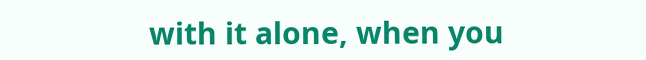with it alone, when you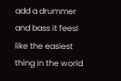add a drummer and bass it feesl like the easiest thing in the world